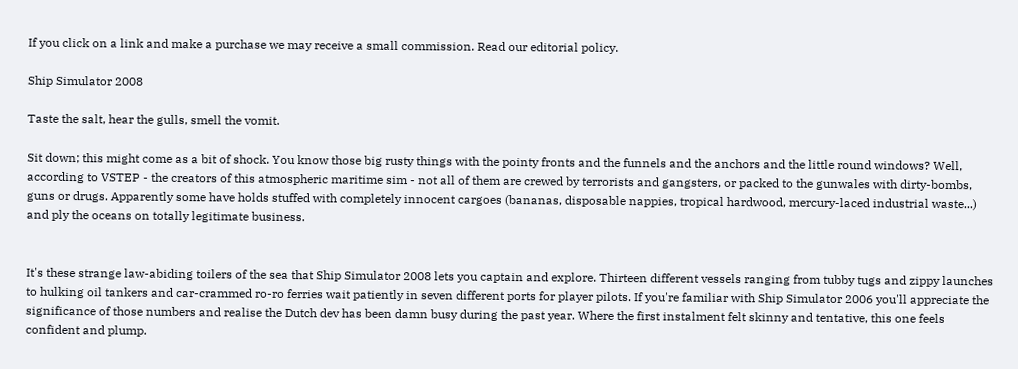If you click on a link and make a purchase we may receive a small commission. Read our editorial policy.

Ship Simulator 2008

Taste the salt, hear the gulls, smell the vomit.

Sit down; this might come as a bit of shock. You know those big rusty things with the pointy fronts and the funnels and the anchors and the little round windows? Well, according to VSTEP - the creators of this atmospheric maritime sim - not all of them are crewed by terrorists and gangsters, or packed to the gunwales with dirty-bombs, guns or drugs. Apparently some have holds stuffed with completely innocent cargoes (bananas, disposable nappies, tropical hardwood, mercury-laced industrial waste...) and ply the oceans on totally legitimate business.


It's these strange law-abiding toilers of the sea that Ship Simulator 2008 lets you captain and explore. Thirteen different vessels ranging from tubby tugs and zippy launches to hulking oil tankers and car-crammed ro-ro ferries wait patiently in seven different ports for player pilots. If you're familiar with Ship Simulator 2006 you'll appreciate the significance of those numbers and realise the Dutch dev has been damn busy during the past year. Where the first instalment felt skinny and tentative, this one feels confident and plump.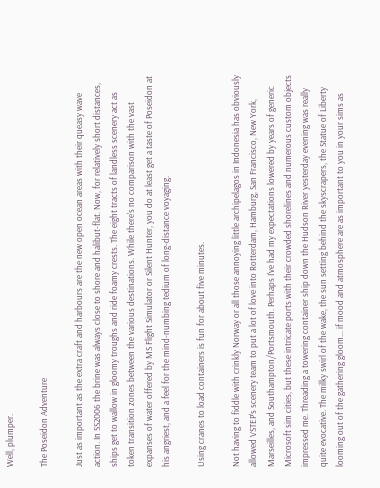Well, plumper.

The Poseidon Adventure

Just as important as the extra craft and harbours are the new open ocean areas with their queasy wave action. In SS2006 the brine was always close to shore and halibut-flat. Now, for relatively short distances, ships get to wallow in gloomy troughs and ride foamy crests. The eight tracts of landless scenery act as token transition zones between the various destinations. While there's no comparison with the vast expanses of water offered by MS Flight Simulator or Silent Hunter, you do at least get a taste of Poseidon at his angriest, and a feel for the mind-numbing tedium of long-distance voyaging.

Using cranes to load containers is fun for about five minutes.

Not having to fiddle with crinkly Norway or all those annoying little archipelagos in Indonesia has obviously allowed VSTEP's scenery team to put a lot of love into Rotterdam, Hamburg, San Francisco, New York, Marseilles, and Southampton/Portsmouth. Perhaps I've had my expectations lowered by years of generic Microsoft sim cities, but these intricate ports with their crowded shorelines and numerous custom objects impressed me. Threading a towering container ship down the Hudson River yesterday evening was really quite evocative. The milky swirl of the wake, the sun setting behind the skyscrapers, the Statue of Liberty looming out of the gathering gloom... if mood and atmosphere are as important to you in your sims as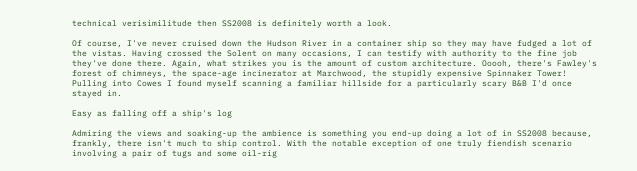technical verisimilitude then SS2008 is definitely worth a look.

Of course, I've never cruised down the Hudson River in a container ship so they may have fudged a lot of the vistas. Having crossed the Solent on many occasions, I can testify with authority to the fine job they've done there. Again, what strikes you is the amount of custom architecture. Ooooh, there's Fawley's forest of chimneys, the space-age incinerator at Marchwood, the stupidly expensive Spinnaker Tower! Pulling into Cowes I found myself scanning a familiar hillside for a particularly scary B&B I'd once stayed in.

Easy as falling off a ship's log

Admiring the views and soaking-up the ambience is something you end-up doing a lot of in SS2008 because, frankly, there isn't much to ship control. With the notable exception of one truly fiendish scenario involving a pair of tugs and some oil-rig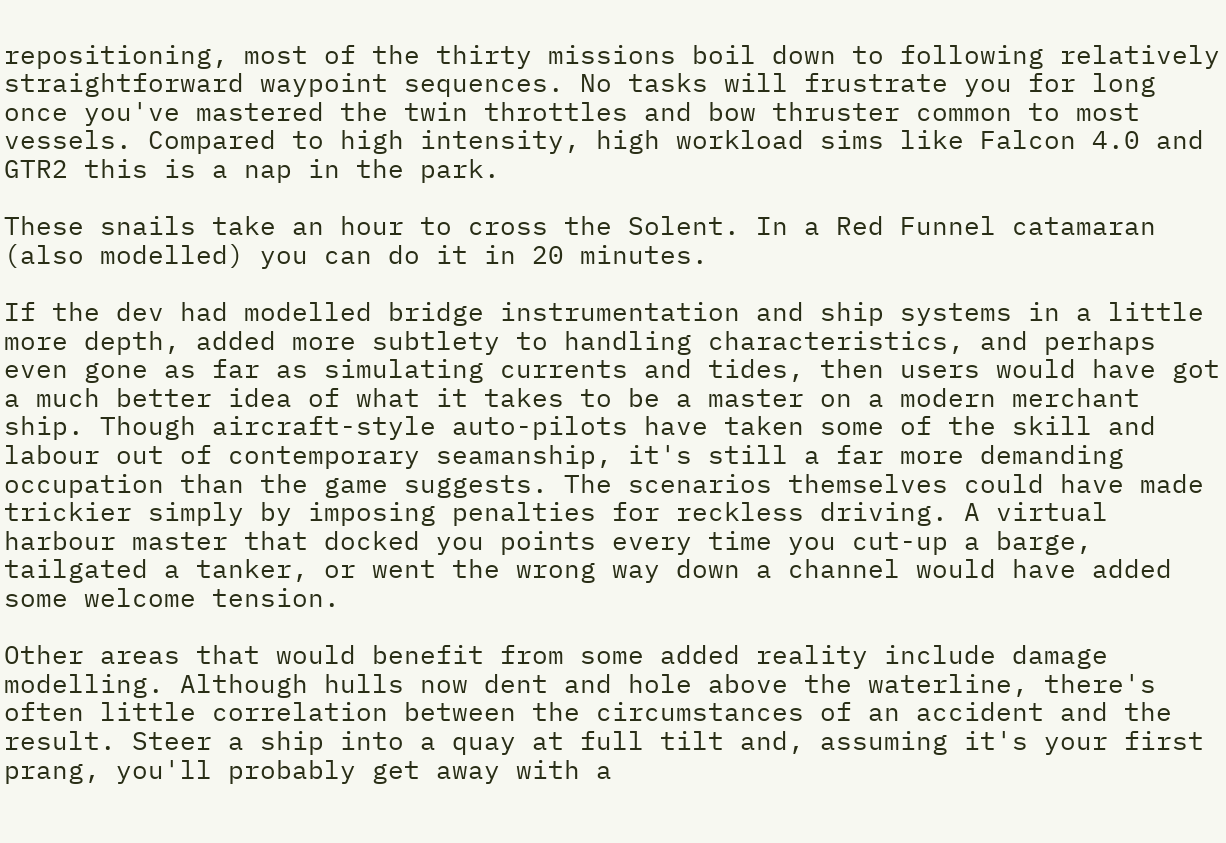repositioning, most of the thirty missions boil down to following relatively straightforward waypoint sequences. No tasks will frustrate you for long once you've mastered the twin throttles and bow thruster common to most vessels. Compared to high intensity, high workload sims like Falcon 4.0 and GTR2 this is a nap in the park.

These snails take an hour to cross the Solent. In a Red Funnel catamaran (also modelled) you can do it in 20 minutes.

If the dev had modelled bridge instrumentation and ship systems in a little more depth, added more subtlety to handling characteristics, and perhaps even gone as far as simulating currents and tides, then users would have got a much better idea of what it takes to be a master on a modern merchant ship. Though aircraft-style auto-pilots have taken some of the skill and labour out of contemporary seamanship, it's still a far more demanding occupation than the game suggests. The scenarios themselves could have made trickier simply by imposing penalties for reckless driving. A virtual harbour master that docked you points every time you cut-up a barge, tailgated a tanker, or went the wrong way down a channel would have added some welcome tension.

Other areas that would benefit from some added reality include damage modelling. Although hulls now dent and hole above the waterline, there's often little correlation between the circumstances of an accident and the result. Steer a ship into a quay at full tilt and, assuming it's your first prang, you'll probably get away with a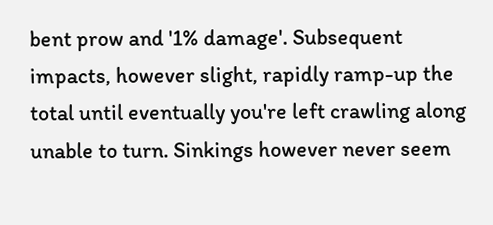bent prow and '1% damage'. Subsequent impacts, however slight, rapidly ramp-up the total until eventually you're left crawling along unable to turn. Sinkings however never seem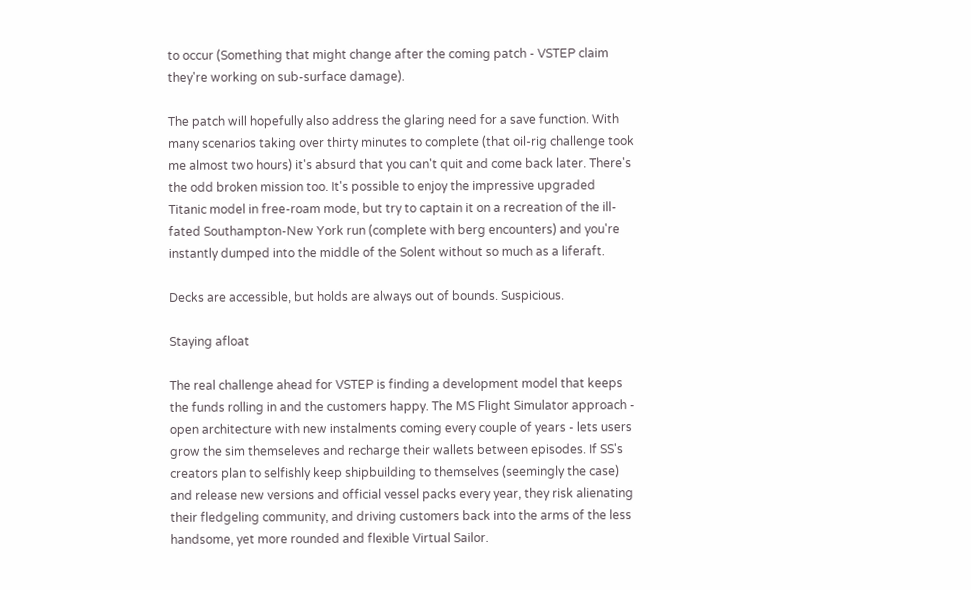to occur (Something that might change after the coming patch - VSTEP claim they're working on sub-surface damage).

The patch will hopefully also address the glaring need for a save function. With many scenarios taking over thirty minutes to complete (that oil-rig challenge took me almost two hours) it's absurd that you can't quit and come back later. There's the odd broken mission too. It's possible to enjoy the impressive upgraded Titanic model in free-roam mode, but try to captain it on a recreation of the ill-fated Southampton-New York run (complete with berg encounters) and you're instantly dumped into the middle of the Solent without so much as a liferaft.

Decks are accessible, but holds are always out of bounds. Suspicious.

Staying afloat

The real challenge ahead for VSTEP is finding a development model that keeps the funds rolling in and the customers happy. The MS Flight Simulator approach - open architecture with new instalments coming every couple of years - lets users grow the sim themseleves and recharge their wallets between episodes. If SS's creators plan to selfishly keep shipbuilding to themselves (seemingly the case) and release new versions and official vessel packs every year, they risk alienating their fledgeling community, and driving customers back into the arms of the less handsome, yet more rounded and flexible Virtual Sailor.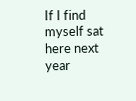If I find myself sat here next year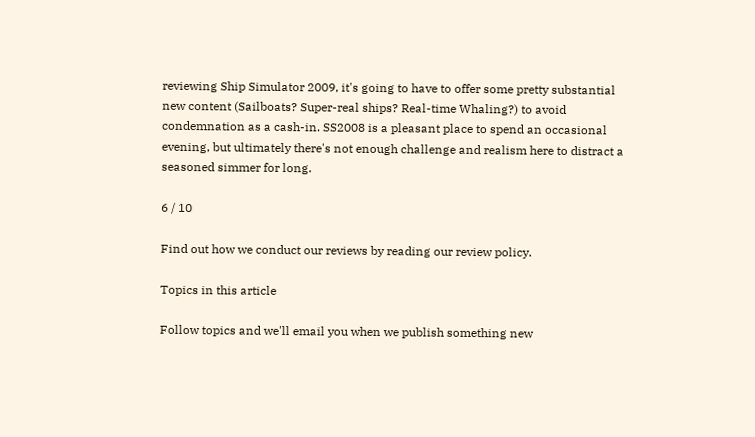reviewing Ship Simulator 2009, it's going to have to offer some pretty substantial new content (Sailboats? Super-real ships? Real-time Whaling?) to avoid condemnation as a cash-in. SS2008 is a pleasant place to spend an occasional evening, but ultimately there's not enough challenge and realism here to distract a seasoned simmer for long.

6 / 10

Find out how we conduct our reviews by reading our review policy.

Topics in this article

Follow topics and we'll email you when we publish something new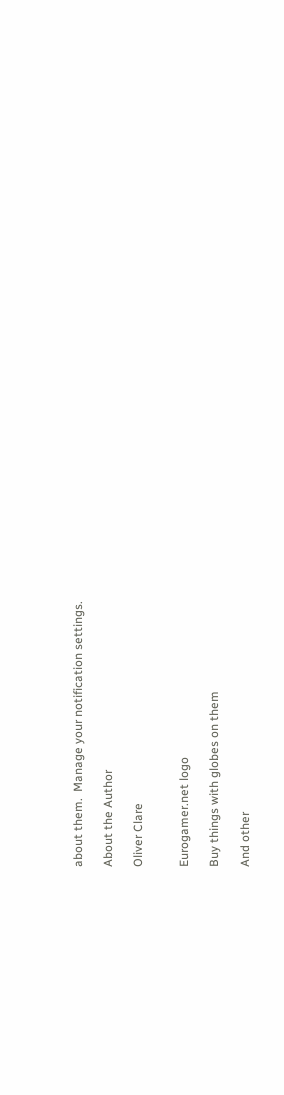about them.  Manage your notification settings.

About the Author

Oliver Clare


Eurogamer.net logo

Buy things with globes on them

And other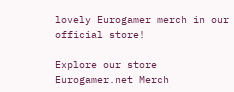lovely Eurogamer merch in our official store!

Explore our store
Eurogamer.net Merch